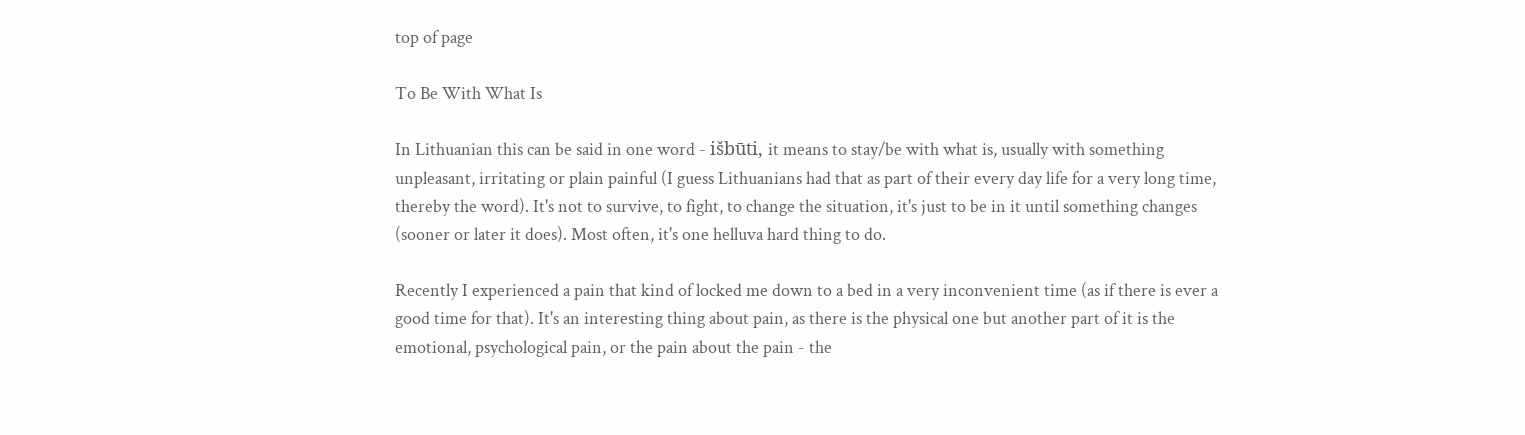top of page

To Be With What Is

In Lithuanian this can be said in one word - išbūti, it means to stay/be with what is, usually with something unpleasant, irritating or plain painful (I guess Lithuanians had that as part of their every day life for a very long time, thereby the word). It's not to survive, to fight, to change the situation, it's just to be in it until something changes (sooner or later it does). Most often, it's one helluva hard thing to do.

Recently I experienced a pain that kind of locked me down to a bed in a very inconvenient time (as if there is ever a good time for that). It's an interesting thing about pain, as there is the physical one but another part of it is the emotional, psychological pain, or the pain about the pain - the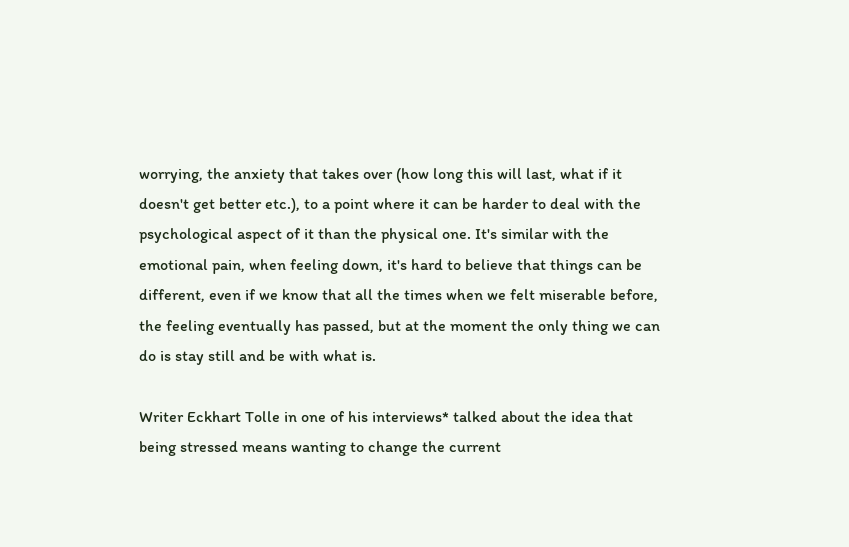worrying, the anxiety that takes over (how long this will last, what if it doesn't get better etc.), to a point where it can be harder to deal with the psychological aspect of it than the physical one. It's similar with the emotional pain, when feeling down, it's hard to believe that things can be different, even if we know that all the times when we felt miserable before, the feeling eventually has passed, but at the moment the only thing we can do is stay still and be with what is.

Writer Eckhart Tolle in one of his interviews* talked about the idea that being stressed means wanting to change the current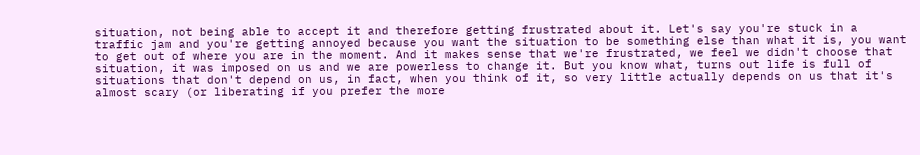situation, not being able to accept it and therefore getting frustrated about it. Let's say you're stuck in a traffic jam and you're getting annoyed because you want the situation to be something else than what it is, you want to get out of where you are in the moment. And it makes sense that we're frustrated, we feel we didn't choose that situation, it was imposed on us and we are powerless to change it. But you know what, turns out life is full of situations that don't depend on us, in fact, when you think of it, so very little actually depends on us that it's almost scary (or liberating if you prefer the more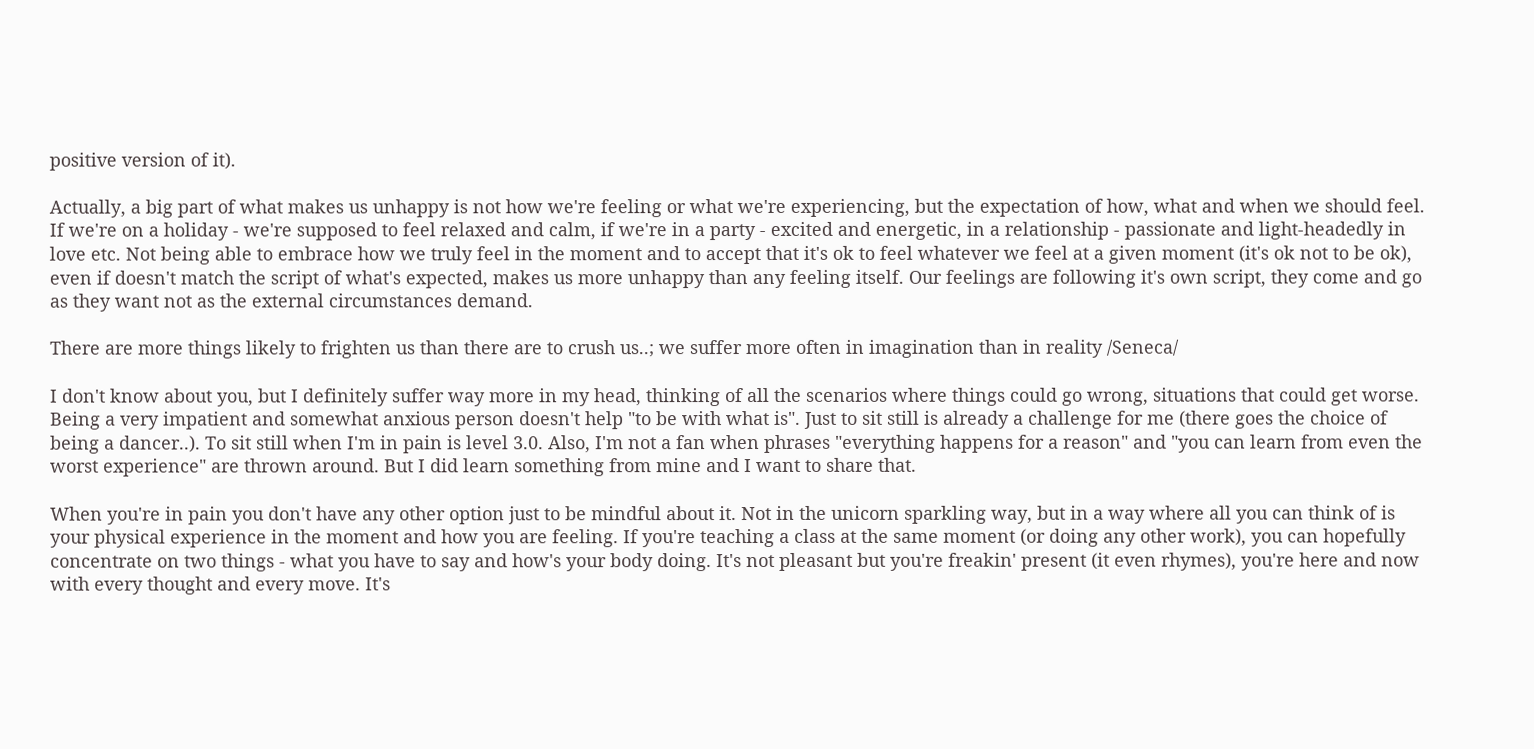positive version of it).

Actually, a big part of what makes us unhappy is not how we're feeling or what we're experiencing, but the expectation of how, what and when we should feel. If we're on a holiday - we're supposed to feel relaxed and calm, if we're in a party - excited and energetic, in a relationship - passionate and light-headedly in love etc. Not being able to embrace how we truly feel in the moment and to accept that it's ok to feel whatever we feel at a given moment (it's ok not to be ok), even if doesn't match the script of what's expected, makes us more unhappy than any feeling itself. Our feelings are following it's own script, they come and go as they want not as the external circumstances demand.

There are more things likely to frighten us than there are to crush us..; we suffer more often in imagination than in reality /Seneca/

I don't know about you, but I definitely suffer way more in my head, thinking of all the scenarios where things could go wrong, situations that could get worse. Being a very impatient and somewhat anxious person doesn't help "to be with what is". Just to sit still is already a challenge for me (there goes the choice of being a dancer..). To sit still when I'm in pain is level 3.0. Also, I'm not a fan when phrases "everything happens for a reason" and "you can learn from even the worst experience" are thrown around. But I did learn something from mine and I want to share that.

When you're in pain you don't have any other option just to be mindful about it. Not in the unicorn sparkling way, but in a way where all you can think of is your physical experience in the moment and how you are feeling. If you're teaching a class at the same moment (or doing any other work), you can hopefully concentrate on two things - what you have to say and how's your body doing. It's not pleasant but you're freakin' present (it even rhymes), you're here and now with every thought and every move. It's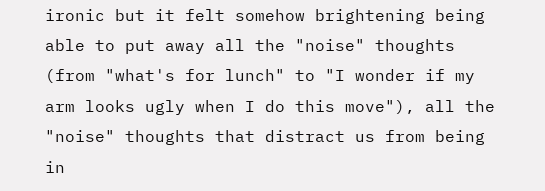ironic but it felt somehow brightening being able to put away all the "noise" thoughts (from "what's for lunch" to "I wonder if my arm looks ugly when I do this move"), all the "noise" thoughts that distract us from being in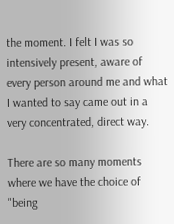the moment. I felt I was so intensively present, aware of every person around me and what I wanted to say came out in a very concentrated, direct way.

There are so many moments where we have the choice of "being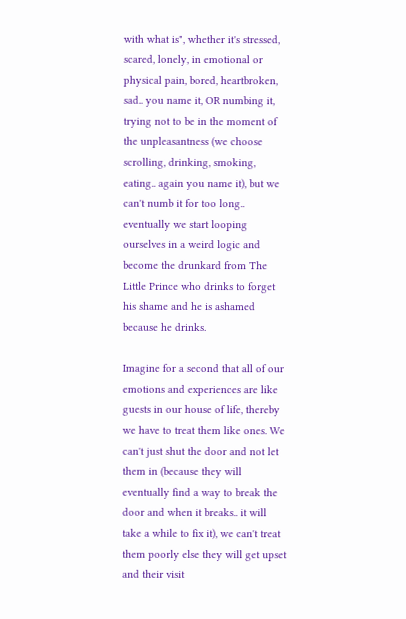with what is", whether it's stressed, scared, lonely, in emotional or physical pain, bored, heartbroken, sad.. you name it, OR numbing it, trying not to be in the moment of the unpleasantness (we choose scrolling, drinking, smoking, eating.. again you name it), but we can't numb it for too long.. eventually we start looping ourselves in a weird logic and become the drunkard from The Little Prince who drinks to forget his shame and he is ashamed because he drinks.

Imagine for a second that all of our emotions and experiences are like guests in our house of life, thereby we have to treat them like ones. We can't just shut the door and not let them in (because they will eventually find a way to break the door and when it breaks.. it will take a while to fix it), we can't treat them poorly else they will get upset and their visit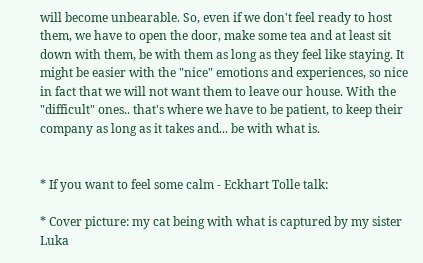will become unbearable. So, even if we don't feel ready to host them, we have to open the door, make some tea and at least sit down with them, be with them as long as they feel like staying. It might be easier with the "nice" emotions and experiences, so nice in fact that we will not want them to leave our house. With the "difficult" ones.. that's where we have to be patient, to keep their company as long as it takes and... be with what is.


* If you want to feel some calm - Eckhart Tolle talk:

* Cover picture: my cat being with what is captured by my sister Luka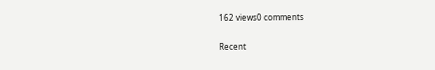162 views0 comments

Recent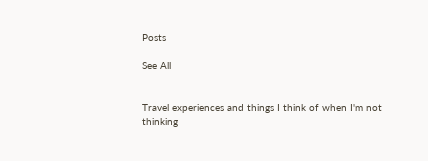Posts

See All


Travel experiences and things I think of when I'm not thinking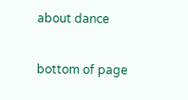about dance

bottom of page